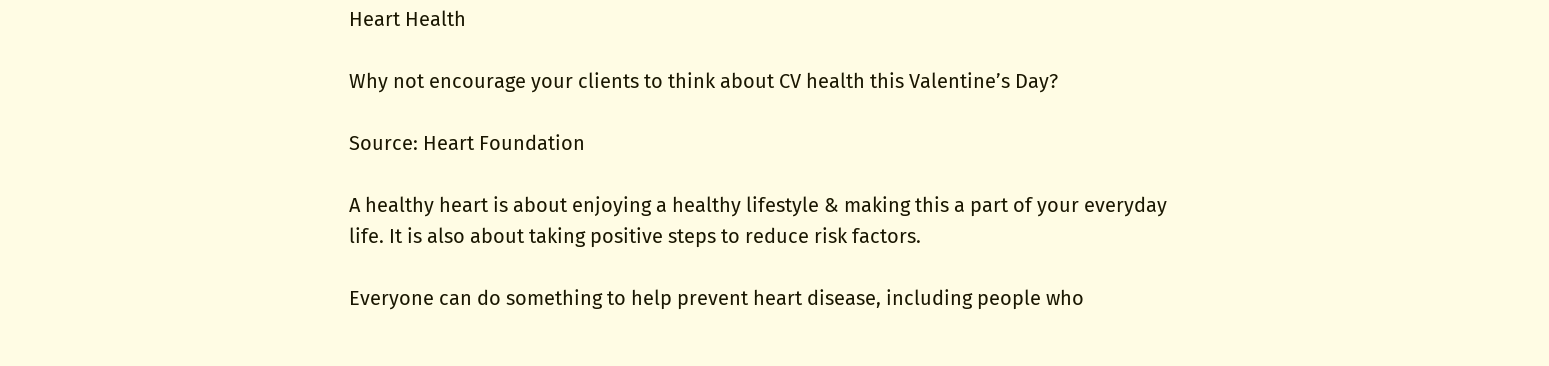Heart Health

Why not encourage your clients to think about CV health this Valentine’s Day?

Source: Heart Foundation

A healthy heart is about enjoying a healthy lifestyle & making this a part of your everyday life. It is also about taking positive steps to reduce risk factors.

Everyone can do something to help prevent heart disease, including people who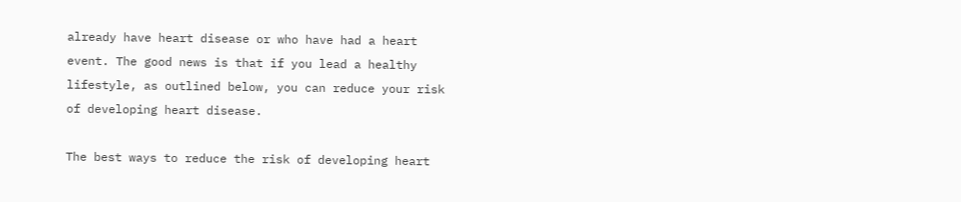already have heart disease or who have had a heart event. The good news is that if you lead a healthy lifestyle, as outlined below, you can reduce your risk of developing heart disease.

The best ways to reduce the risk of developing heart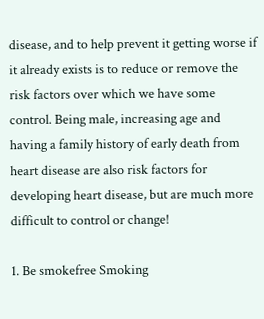disease, and to help prevent it getting worse if it already exists is to reduce or remove the risk factors over which we have some control. Being male, increasing age and having a family history of early death from heart disease are also risk factors for developing heart disease, but are much more difficult to control or change!

1. Be smokefree Smoking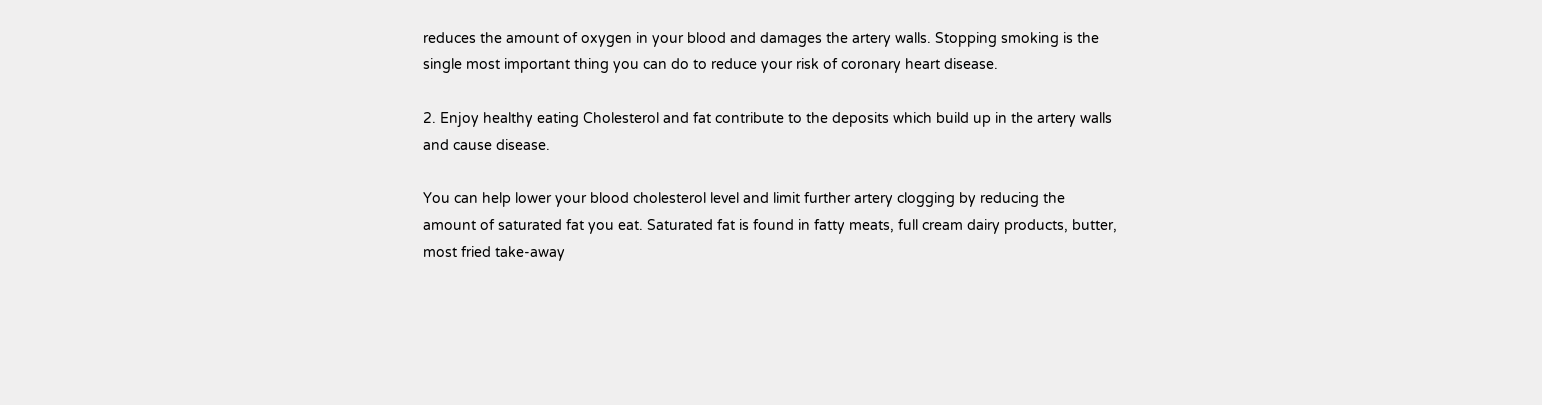reduces the amount of oxygen in your blood and damages the artery walls. Stopping smoking is the single most important thing you can do to reduce your risk of coronary heart disease.

2. Enjoy healthy eating Cholesterol and fat contribute to the deposits which build up in the artery walls and cause disease.

You can help lower your blood cholesterol level and limit further artery clogging by reducing the amount of saturated fat you eat. Saturated fat is found in fatty meats, full cream dairy products, butter, most fried take-away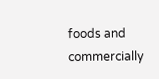foods and commercially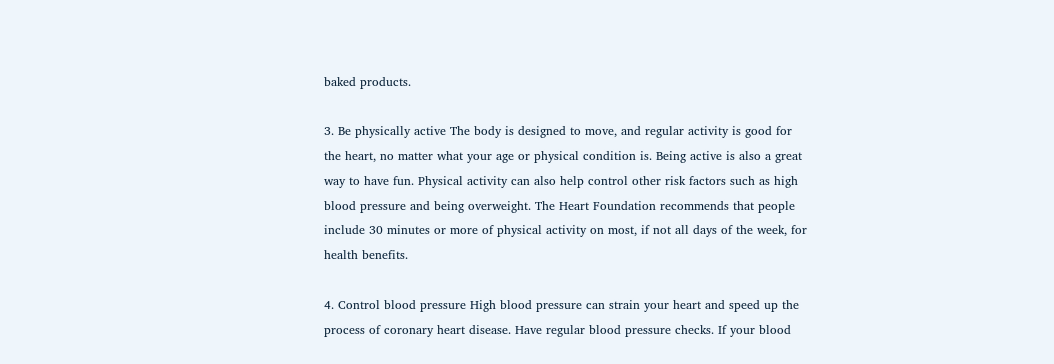baked products.

3. Be physically active The body is designed to move, and regular activity is good for the heart, no matter what your age or physical condition is. Being active is also a great way to have fun. Physical activity can also help control other risk factors such as high blood pressure and being overweight. The Heart Foundation recommends that people include 30 minutes or more of physical activity on most, if not all days of the week, for health benefits.

4. Control blood pressure High blood pressure can strain your heart and speed up the process of coronary heart disease. Have regular blood pressure checks. If your blood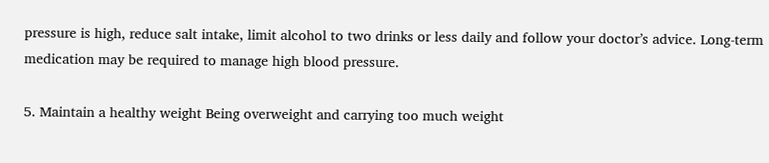pressure is high, reduce salt intake, limit alcohol to two drinks or less daily and follow your doctor’s advice. Long-term medication may be required to manage high blood pressure.

5. Maintain a healthy weight Being overweight and carrying too much weight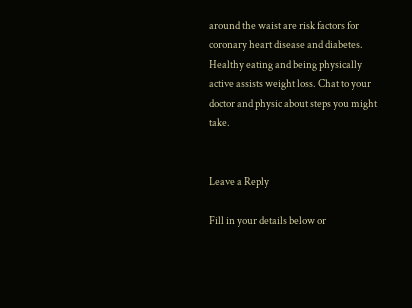around the waist are risk factors for coronary heart disease and diabetes. Healthy eating and being physically active assists weight loss. Chat to your doctor and physic about steps you might take.


Leave a Reply

Fill in your details below or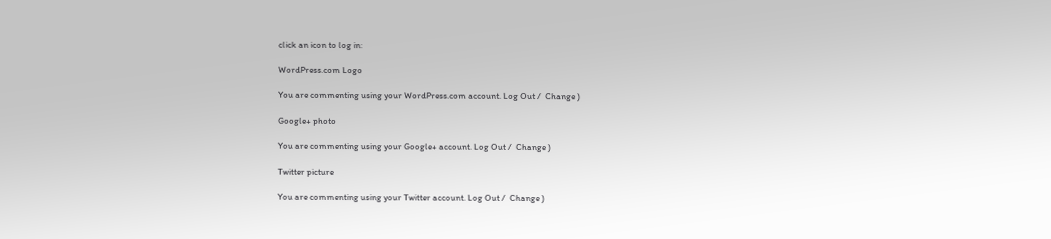click an icon to log in:

WordPress.com Logo

You are commenting using your WordPress.com account. Log Out /  Change )

Google+ photo

You are commenting using your Google+ account. Log Out /  Change )

Twitter picture

You are commenting using your Twitter account. Log Out /  Change )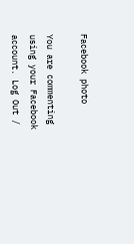Facebook photo

You are commenting using your Facebook account. Log Out /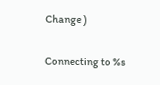Change )


Connecting to %s